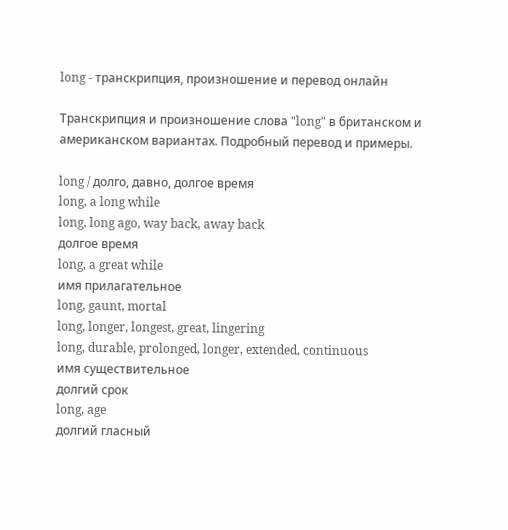long - транскрипция, произношение и перевод онлайн

Транскрипция и произношение слова "long" в британском и американском вариантах. Подробный перевод и примеры.

long / долго, давно, долгое время
long, a long while
long, long ago, way back, away back
долгое время
long, a great while
имя прилагательное
long, gaunt, mortal
long, longer, longest, great, lingering
long, durable, prolonged, longer, extended, continuous
имя существительное
долгий срок
long, age
долгий гласный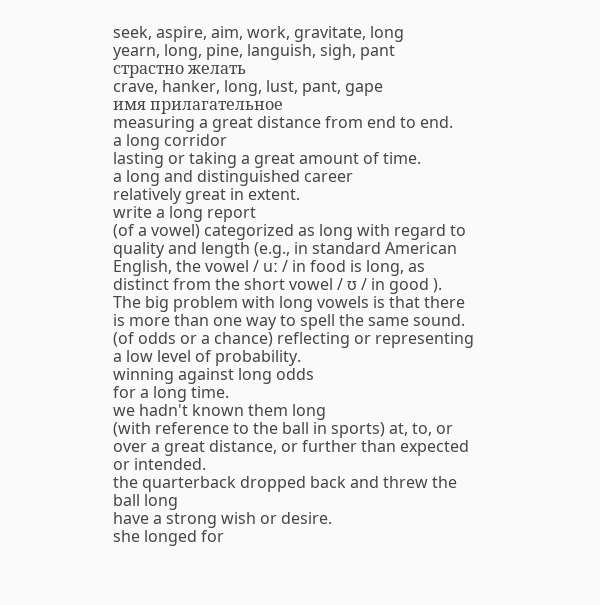seek, aspire, aim, work, gravitate, long
yearn, long, pine, languish, sigh, pant
страстно желать
crave, hanker, long, lust, pant, gape
имя прилагательное
measuring a great distance from end to end.
a long corridor
lasting or taking a great amount of time.
a long and distinguished career
relatively great in extent.
write a long report
(of a vowel) categorized as long with regard to quality and length (e.g., in standard American English, the vowel / uː / in food is long, as distinct from the short vowel / ʊ / in good ).
The big problem with long vowels is that there is more than one way to spell the same sound.
(of odds or a chance) reflecting or representing a low level of probability.
winning against long odds
for a long time.
we hadn't known them long
(with reference to the ball in sports) at, to, or over a great distance, or further than expected or intended.
the quarterback dropped back and threw the ball long
have a strong wish or desire.
she longed for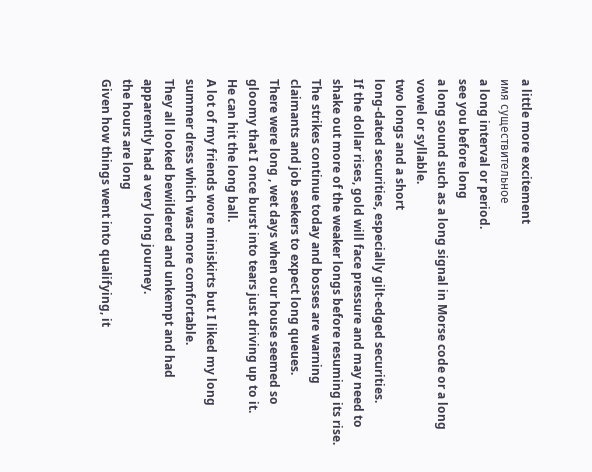a little more excitement
имя существительное
a long interval or period.
see you before long
a long sound such as a long signal in Morse code or a long vowel or syllable.
two longs and a short
long-dated securities, especially gilt-edged securities.
If the dollar rises, gold will face pressure and may need to shake out more of the weaker longs before resuming its rise.
The strikes continue today and bosses are warning claimants and job seekers to expect long queues.
There were long , wet days when our house seemed so gloomy that I once burst into tears just driving up to it.
He can hit the long ball.
A lot of my friends wore miniskirts but I liked my long summer dress which was more comfortable.
They all looked bewildered and unkempt and had apparently had a very long journey.
the hours are long
Given how things went into qualifying, it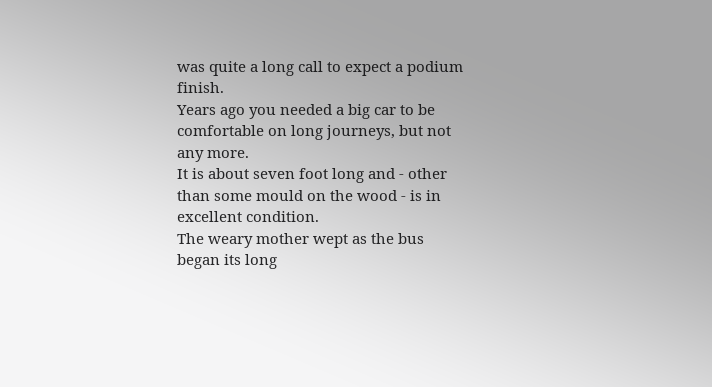was quite a long call to expect a podium finish.
Years ago you needed a big car to be comfortable on long journeys, but not any more.
It is about seven foot long and - other than some mould on the wood - is in excellent condition.
The weary mother wept as the bus began its long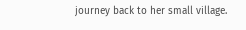journey back to her small village.